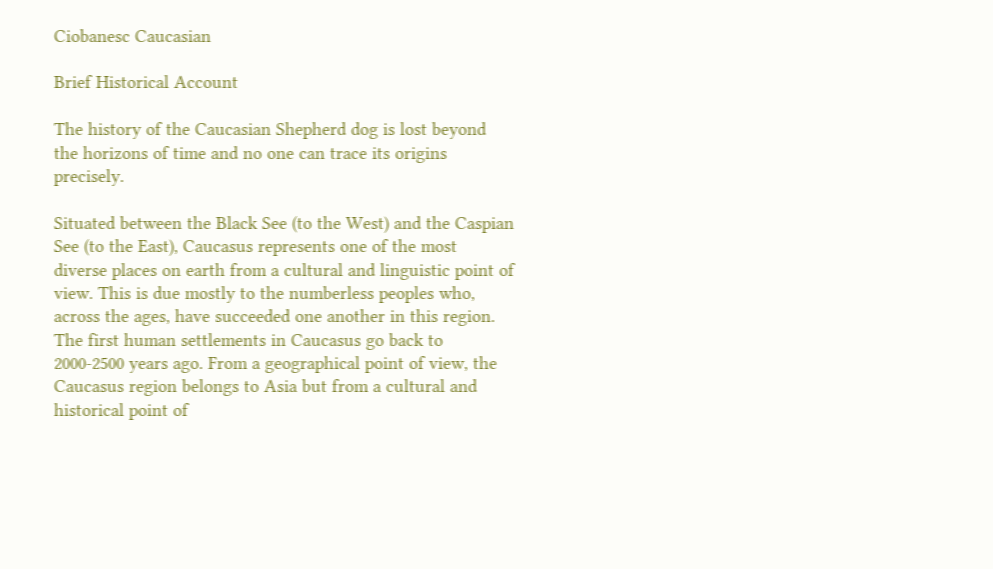Ciobanesc Caucasian

Brief Historical Account

The history of the Caucasian Shepherd dog is lost beyond the horizons of time and no one can trace its origins precisely.

Situated between the Black See (to the West) and the Caspian See (to the East), Caucasus represents one of the most diverse places on earth from a cultural and linguistic point of view. This is due mostly to the numberless peoples who, across the ages, have succeeded one another in this region. The first human settlements in Caucasus go back to 2000-2500 years ago. From a geographical point of view, the Caucasus region belongs to Asia but from a cultural and historical point of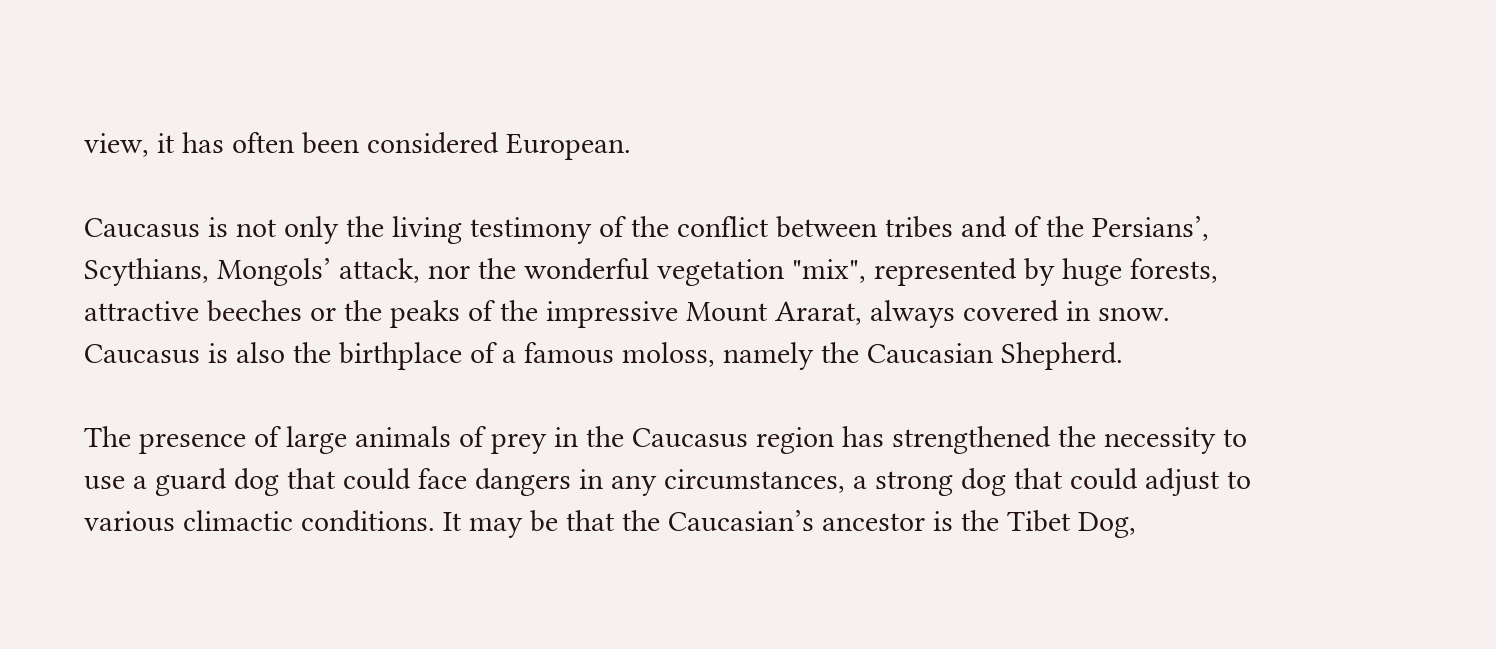view, it has often been considered European.

Caucasus is not only the living testimony of the conflict between tribes and of the Persians’, Scythians, Mongols’ attack, nor the wonderful vegetation "mix", represented by huge forests, attractive beeches or the peaks of the impressive Mount Ararat, always covered in snow. Caucasus is also the birthplace of a famous moloss, namely the Caucasian Shepherd.

The presence of large animals of prey in the Caucasus region has strengthened the necessity to use a guard dog that could face dangers in any circumstances, a strong dog that could adjust to various climactic conditions. It may be that the Caucasian’s ancestor is the Tibet Dog,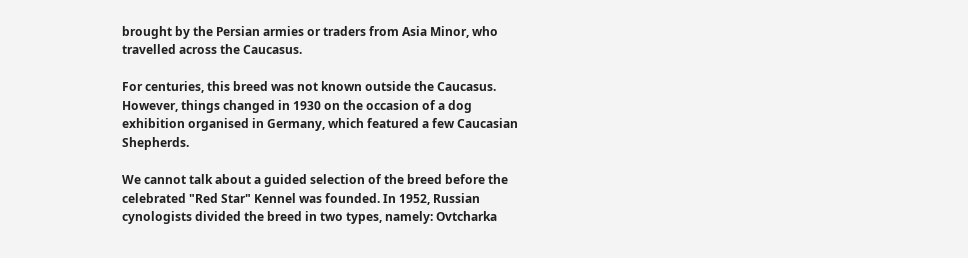brought by the Persian armies or traders from Asia Minor, who travelled across the Caucasus.

For centuries, this breed was not known outside the Caucasus. However, things changed in 1930 on the occasion of a dog exhibition organised in Germany, which featured a few Caucasian Shepherds.

We cannot talk about a guided selection of the breed before the celebrated "Red Star" Kennel was founded. In 1952, Russian cynologists divided the breed in two types, namely: Ovtcharka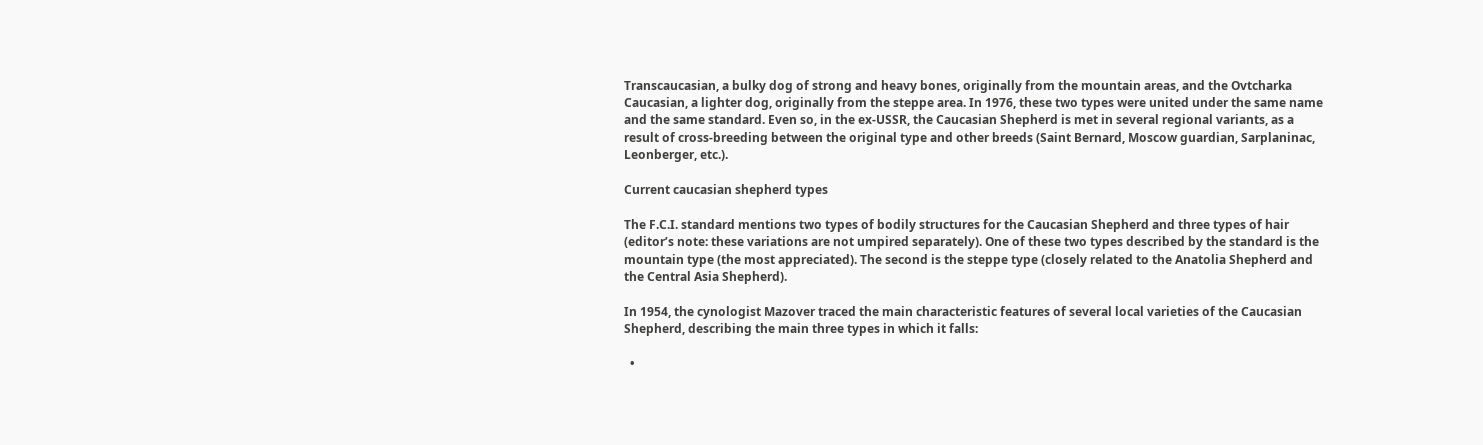Transcaucasian, a bulky dog of strong and heavy bones, originally from the mountain areas, and the Ovtcharka Caucasian, a lighter dog, originally from the steppe area. In 1976, these two types were united under the same name and the same standard. Even so, in the ex-USSR, the Caucasian Shepherd is met in several regional variants, as a result of cross-breeding between the original type and other breeds (Saint Bernard, Moscow guardian, Sarplaninac, Leonberger, etc.).

Current caucasian shepherd types

The F.C.I. standard mentions two types of bodily structures for the Caucasian Shepherd and three types of hair (editor’s note: these variations are not umpired separately). One of these two types described by the standard is the mountain type (the most appreciated). The second is the steppe type (closely related to the Anatolia Shepherd and the Central Asia Shepherd).

In 1954, the cynologist Mazover traced the main characteristic features of several local varieties of the Caucasian Shepherd, describing the main three types in which it falls:

  •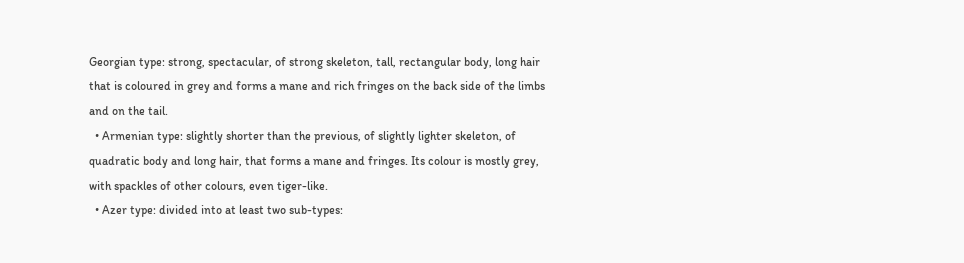Georgian type: strong, spectacular, of strong skeleton, tall, rectangular body, long hair that is coloured in grey and forms a mane and rich fringes on the back side of the limbs and on the tail.
  • Armenian type: slightly shorter than the previous, of slightly lighter skeleton, of quadratic body and long hair, that forms a mane and fringes. Its colour is mostly grey, with spackles of other colours, even tiger-like.
  • Azer type: divided into at least two sub-types: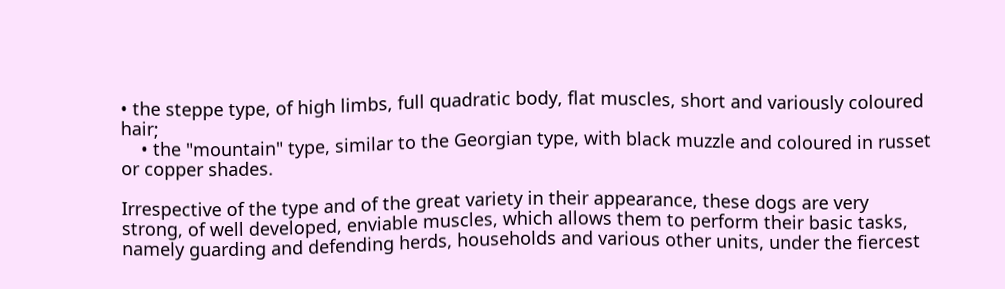• the steppe type, of high limbs, full quadratic body, flat muscles, short and variously coloured hair;
    • the "mountain" type, similar to the Georgian type, with black muzzle and coloured in russet or copper shades.

Irrespective of the type and of the great variety in their appearance, these dogs are very strong, of well developed, enviable muscles, which allows them to perform their basic tasks, namely guarding and defending herds, households and various other units, under the fiercest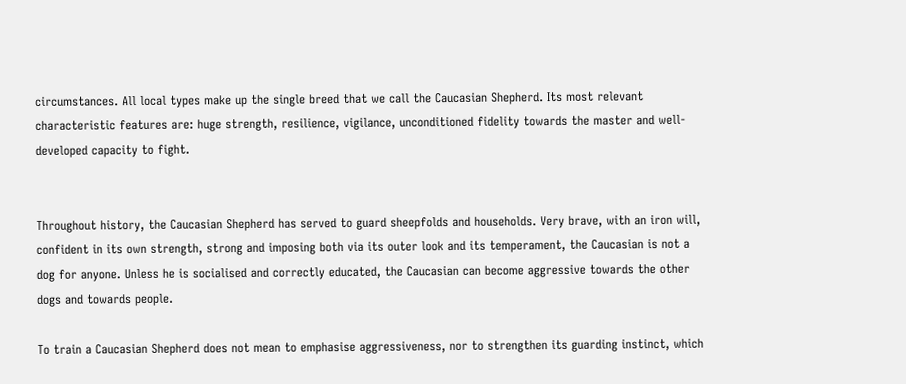circumstances. All local types make up the single breed that we call the Caucasian Shepherd. Its most relevant characteristic features are: huge strength, resilience, vigilance, unconditioned fidelity towards the master and well-developed capacity to fight.


Throughout history, the Caucasian Shepherd has served to guard sheepfolds and households. Very brave, with an iron will, confident in its own strength, strong and imposing both via its outer look and its temperament, the Caucasian is not a dog for anyone. Unless he is socialised and correctly educated, the Caucasian can become aggressive towards the other dogs and towards people.

To train a Caucasian Shepherd does not mean to emphasise aggressiveness, nor to strengthen its guarding instinct, which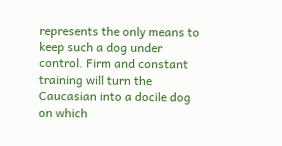represents the only means to keep such a dog under control. Firm and constant training will turn the Caucasian into a docile dog on which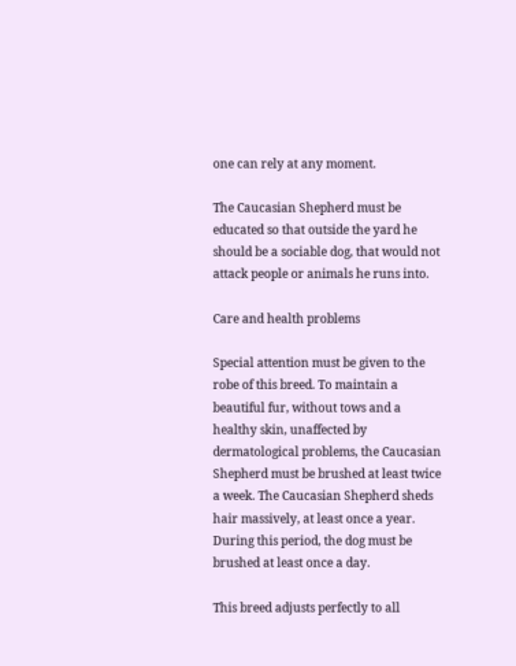one can rely at any moment.

The Caucasian Shepherd must be educated so that outside the yard he should be a sociable dog, that would not attack people or animals he runs into.

Care and health problems

Special attention must be given to the robe of this breed. To maintain a beautiful fur, without tows and a healthy skin, unaffected by dermatological problems, the Caucasian Shepherd must be brushed at least twice a week. The Caucasian Shepherd sheds hair massively, at least once a year. During this period, the dog must be brushed at least once a day.

This breed adjusts perfectly to all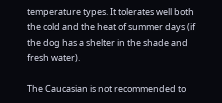temperature types. It tolerates well both the cold and the heat of summer days (if the dog has a shelter in the shade and fresh water).

The Caucasian is not recommended to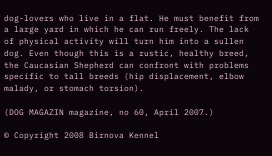dog-lovers who live in a flat. He must benefit from a large yard in which he can run freely. The lack of physical activity will turn him into a sullen dog. Even though this is a rustic, healthy breed, the Caucasian Shepherd can confront with problems specific to tall breeds (hip displacement, elbow malady, or stomach torsion).

(DOG MAGAZIN magazine, no 60, April 2007.)

© Copyright 2008 Birnova Kennel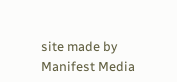site made by Manifest Media